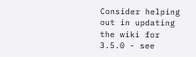Consider helping out in updating the wiki for 3.5.0 - see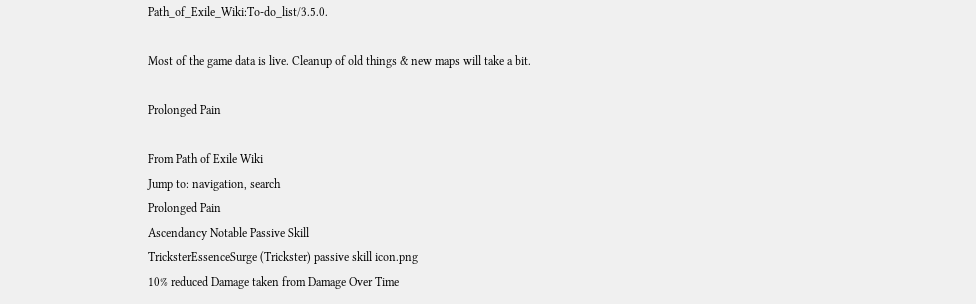Path_of_Exile_Wiki:To-do_list/3.5.0.

Most of the game data is live. Cleanup of old things & new maps will take a bit.

Prolonged Pain

From Path of Exile Wiki
Jump to: navigation, search
Prolonged Pain
Ascendancy Notable Passive Skill
TricksterEssenceSurge (Trickster) passive skill icon.png
10% reduced Damage taken from Damage Over Time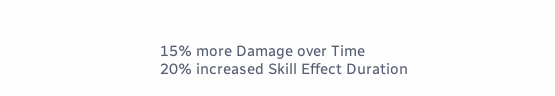15% more Damage over Time
20% increased Skill Effect Duration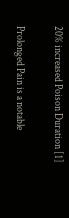20% increased Poison Duration [1]

Prolonged Pain is a notable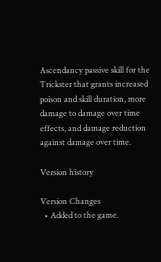Ascendancy passive skill for the Trickster that grants increased poison and skill duration, more damage to damage over time effects, and damage reduction against damage over time.

Version history

Version Changes
  • Added to the game.